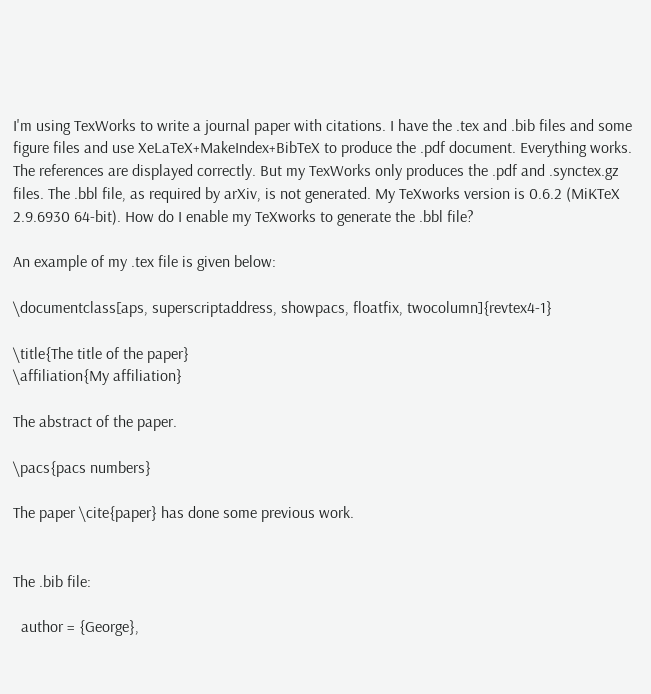I'm using TexWorks to write a journal paper with citations. I have the .tex and .bib files and some figure files and use XeLaTeX+MakeIndex+BibTeX to produce the .pdf document. Everything works. The references are displayed correctly. But my TexWorks only produces the .pdf and .synctex.gz files. The .bbl file, as required by arXiv, is not generated. My TeXworks version is 0.6.2 (MiKTeX 2.9.6930 64-bit). How do I enable my TeXworks to generate the .bbl file?

An example of my .tex file is given below:

\documentclass[aps, superscriptaddress, showpacs, floatfix, twocolumn]{revtex4-1}

\title{The title of the paper}
\affiliation{My affiliation}

The abstract of the paper.

\pacs{pacs numbers}

The paper \cite{paper} has done some previous work.


The .bib file:

  author = {George},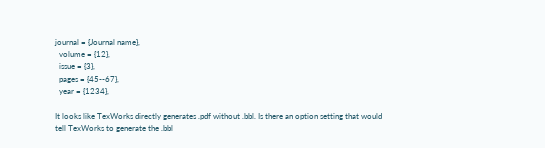journal = {Journal name},
  volume = {12},
  issue = {3},
  pages = {45--67},
  year = {1234},

It looks like TexWorks directly generates .pdf without .bbl. Is there an option setting that would tell TexWorks to generate the .bbl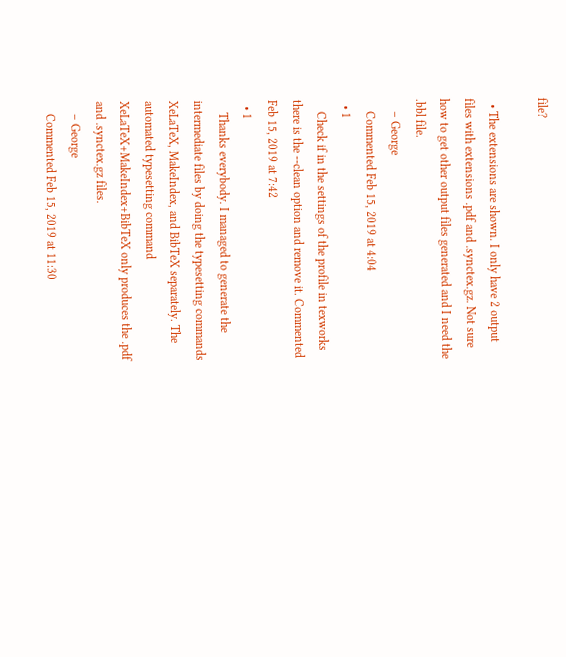file?

  • The extensions are shown. I only have 2 output files with extensions .pdf and .synctex.gz. Not sure how to get other output files generated and I need the .bbl file.
    – George
    Commented Feb 15, 2019 at 4:04
  • 1
    Check if in the settings of the profile in texworks there is the --clean option and remove it. Commented Feb 15, 2019 at 7:42
  • 1
    Thanks everybody. I managed to generate the intermediate files by doing the typesetting commands XeLaTeX, MakeIndex, and BibTeX separately. The automated typesetting command XeLaTeX+MakeIndex+BibTeX only produces the .pdf and .synctex.gz files.
    – George
    Commented Feb 15, 2019 at 11:30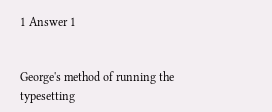1 Answer 1


George's method of running the typesetting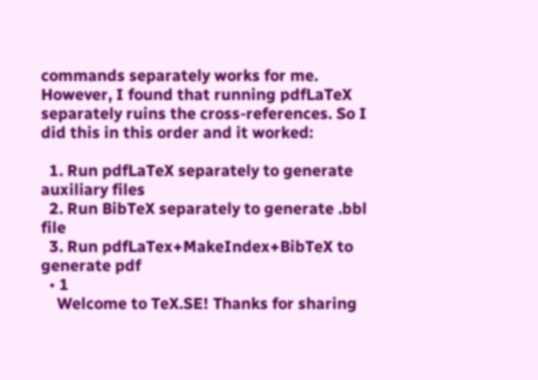commands separately works for me. However, I found that running pdfLaTeX separately ruins the cross-references. So I did this in this order and it worked:

  1. Run pdfLaTeX separately to generate auxiliary files
  2. Run BibTeX separately to generate .bbl file
  3. Run pdfLaTex+MakeIndex+BibTeX to generate pdf
  • 1
    Welcome to TeX.SE! Thanks for sharing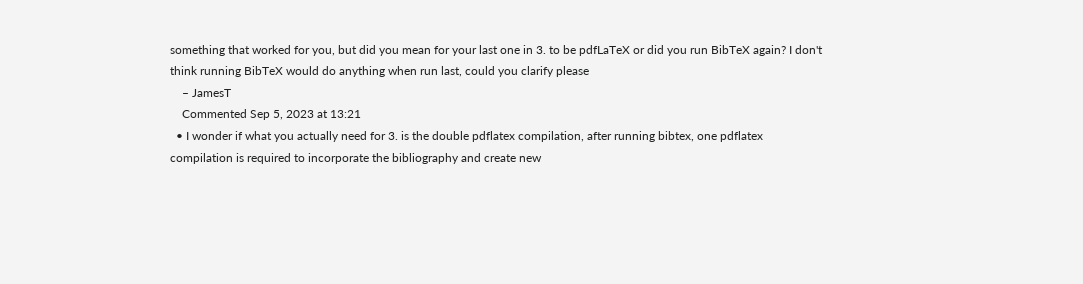something that worked for you, but did you mean for your last one in 3. to be pdfLaTeX or did you run BibTeX again? I don't think running BibTeX would do anything when run last, could you clarify please
    – JamesT
    Commented Sep 5, 2023 at 13:21
  • I wonder if what you actually need for 3. is the double pdflatex compilation, after running bibtex, one pdflatex compilation is required to incorporate the bibliography and create new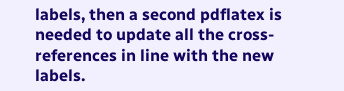labels, then a second pdflatex is needed to update all the cross-references in line with the new labels.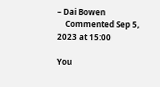– Dai Bowen
    Commented Sep 5, 2023 at 15:00

You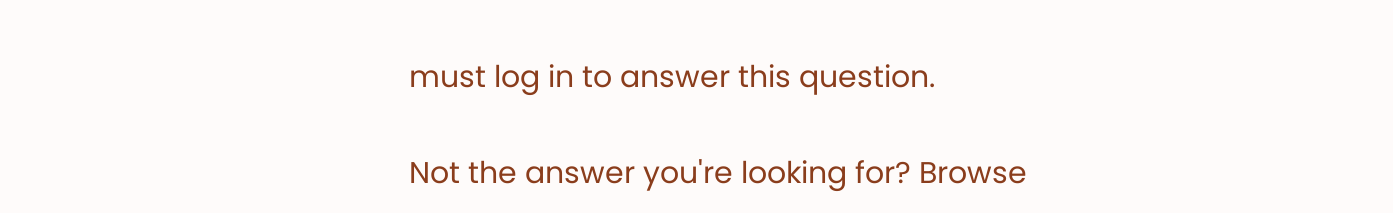must log in to answer this question.

Not the answer you're looking for? Browse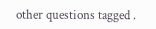other questions tagged .